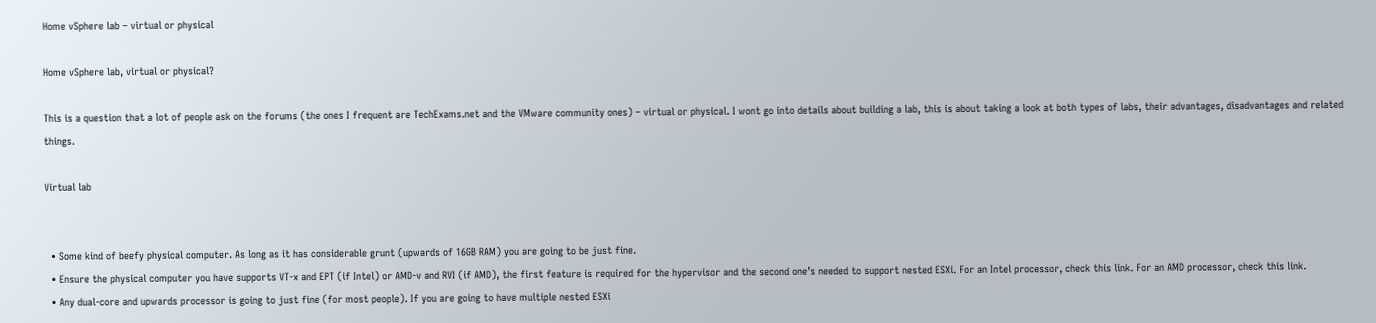Home vSphere lab – virtual or physical

Home vSphere lab, virtual or physical?

This is a question that a lot of people ask on the forums (the ones I frequent are TechExams.net and the VMware community ones) – virtual or physical. I wont go into details about building a lab, this is about taking a look at both types of labs, their advantages, disadvantages and related things.

Virtual lab


  • Some kind of beefy physical computer. As long as it has considerable grunt (upwards of 16GB RAM) you are going to be just fine.
  • Ensure the physical computer you have supports VT-x and EPT (if Intel) or AMD-v and RVI (if AMD), the first feature is required for the hypervisor and the second one’s needed to support nested ESXi. For an Intel processor, check this link. For an AMD processor, check this link.
  • Any dual-core and upwards processor is going to just fine (for most people). If you are going to have multiple nested ESXi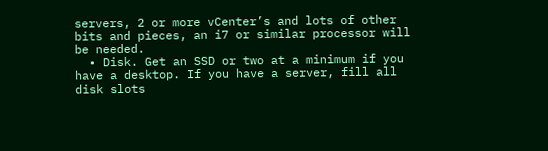servers, 2 or more vCenter’s and lots of other bits and pieces, an i7 or similar processor will be needed.
  • Disk. Get an SSD or two at a minimum if you have a desktop. If you have a server, fill all disk slots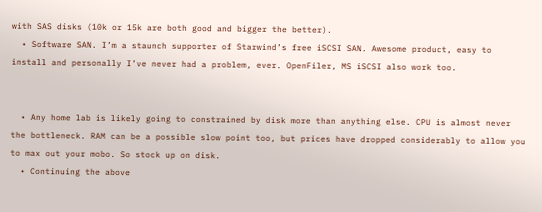with SAS disks (10k or 15k are both good and bigger the better).
  • Software SAN. I’m a staunch supporter of Starwind’s free iSCSI SAN. Awesome product, easy to install and personally I’ve never had a problem, ever. OpenFiler, MS iSCSI also work too.


  • Any home lab is likely going to constrained by disk more than anything else. CPU is almost never the bottleneck. RAM can be a possible slow point too, but prices have dropped considerably to allow you to max out your mobo. So stock up on disk.
  • Continuing the above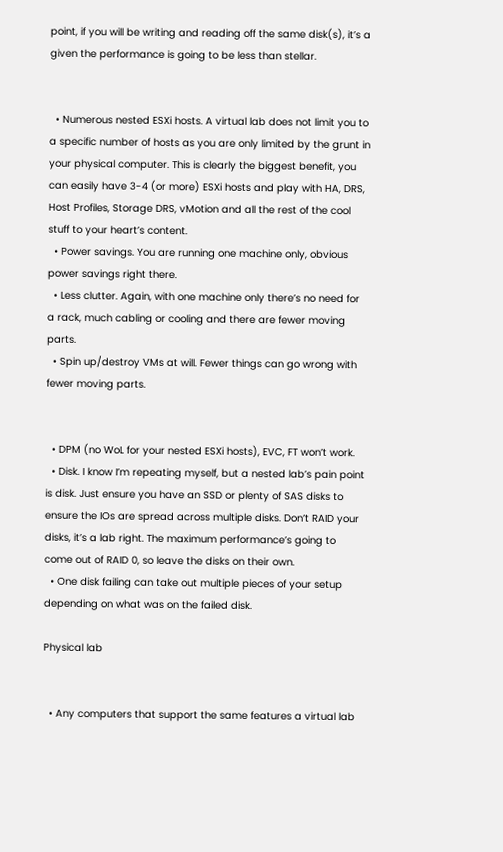point, if you will be writing and reading off the same disk(s), it’s a given the performance is going to be less than stellar.


  • Numerous nested ESXi hosts. A virtual lab does not limit you to a specific number of hosts as you are only limited by the grunt in your physical computer. This is clearly the biggest benefit, you can easily have 3-4 (or more) ESXi hosts and play with HA, DRS, Host Profiles, Storage DRS, vMotion and all the rest of the cool stuff to your heart’s content.
  • Power savings. You are running one machine only, obvious power savings right there.
  • Less clutter. Again, with one machine only there’s no need for a rack, much cabling or cooling and there are fewer moving parts.
  • Spin up/destroy VMs at will. Fewer things can go wrong with fewer moving parts.


  • DPM (no WoL for your nested ESXi hosts), EVC, FT won’t work.
  • Disk. I know I’m repeating myself, but a nested lab’s pain point is disk. Just ensure you have an SSD or plenty of SAS disks to ensure the IOs are spread across multiple disks. Don’t RAID your disks, it’s a lab right. The maximum performance’s going to come out of RAID 0, so leave the disks on their own.
  • One disk failing can take out multiple pieces of your setup depending on what was on the failed disk.

Physical lab


  • Any computers that support the same features a virtual lab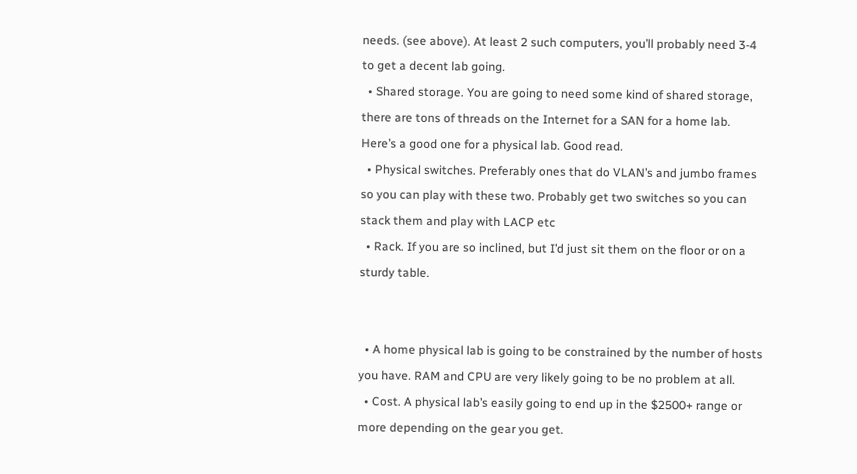needs. (see above). At least 2 such computers, you’ll probably need 3-4 to get a decent lab going.
  • Shared storage. You are going to need some kind of shared storage, there are tons of threads on the Internet for a SAN for a home lab. Here’s a good one for a physical lab. Good read.
  • Physical switches. Preferably ones that do VLAN’s and jumbo frames so you can play with these two. Probably get two switches so you can stack them and play with LACP etc
  • Rack. If you are so inclined, but I’d just sit them on the floor or on a sturdy table.


  • A home physical lab is going to be constrained by the number of hosts you have. RAM and CPU are very likely going to be no problem at all.
  • Cost. A physical lab’s easily going to end up in the $2500+ range or more depending on the gear you get.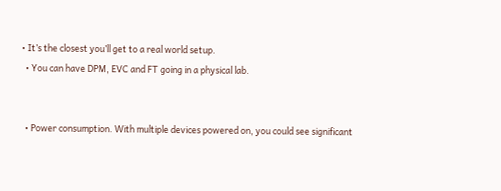• It’s the closest you’ll get to a real world setup.
  • You can have DPM, EVC and FT going in a physical lab.


  • Power consumption. With multiple devices powered on, you could see significant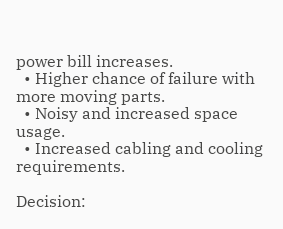power bill increases.
  • Higher chance of failure with more moving parts.
  • Noisy and increased space usage.
  • Increased cabling and cooling requirements.

Decision: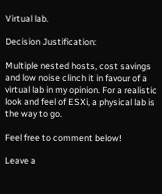Virtual lab.

Decision Justification:

Multiple nested hosts, cost savings and low noise clinch it in favour of a virtual lab in my opinion. For a realistic look and feel of ESXi, a physical lab is the way to go.

Feel free to comment below!

Leave a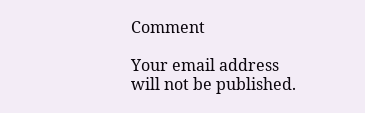Comment

Your email address will not be published.